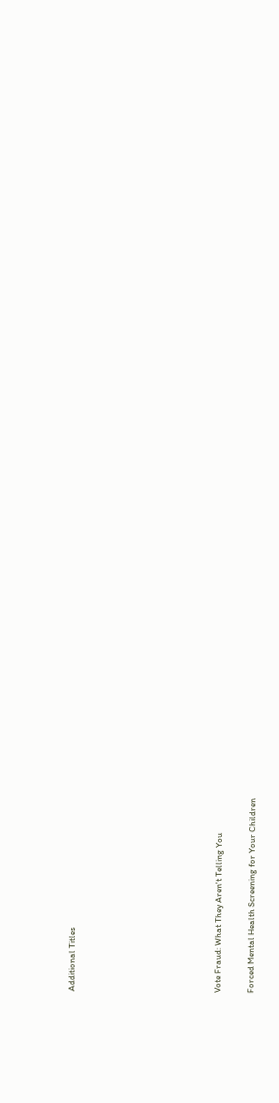Additional Titles








Vote Fraud: What They Aren't Telling You

Forced Mental Health Screening for Your Children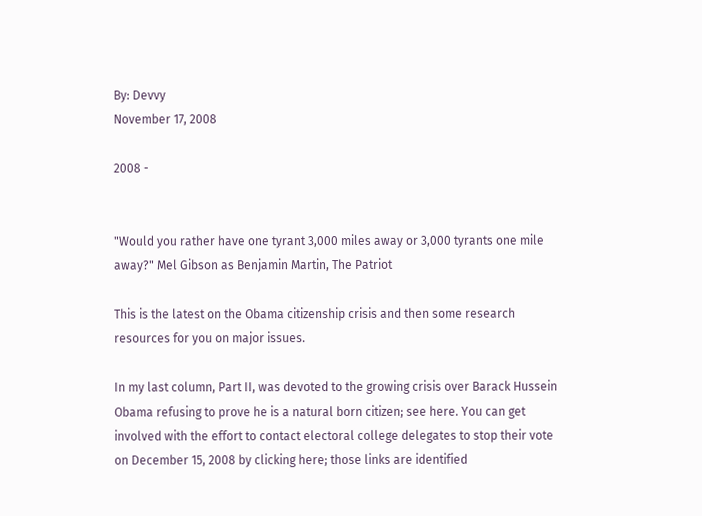By: Devvy
November 17, 2008

2008 -


"Would you rather have one tyrant 3,000 miles away or 3,000 tyrants one mile away?" Mel Gibson as Benjamin Martin, The Patriot

This is the latest on the Obama citizenship crisis and then some research resources for you on major issues.

In my last column, Part II, was devoted to the growing crisis over Barack Hussein Obama refusing to prove he is a natural born citizen; see here. You can get involved with the effort to contact electoral college delegates to stop their vote on December 15, 2008 by clicking here; those links are identified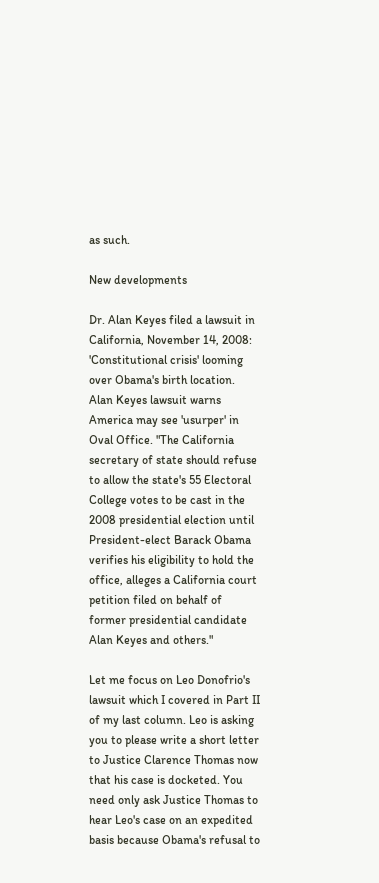as such.

New developments

Dr. Alan Keyes filed a lawsuit in California, November 14, 2008: 'Constitutional crisis' looming over Obama's birth location. Alan Keyes lawsuit warns America may see 'usurper' in Oval Office. "The California secretary of state should refuse to allow the state's 55 Electoral College votes to be cast in the 2008 presidential election until President-elect Barack Obama verifies his eligibility to hold the office, alleges a California court petition filed on behalf of former presidential candidate Alan Keyes and others."

Let me focus on Leo Donofrio's lawsuit which I covered in Part II of my last column. Leo is asking you to please write a short letter to Justice Clarence Thomas now that his case is docketed. You need only ask Justice Thomas to hear Leo's case on an expedited basis because Obama's refusal to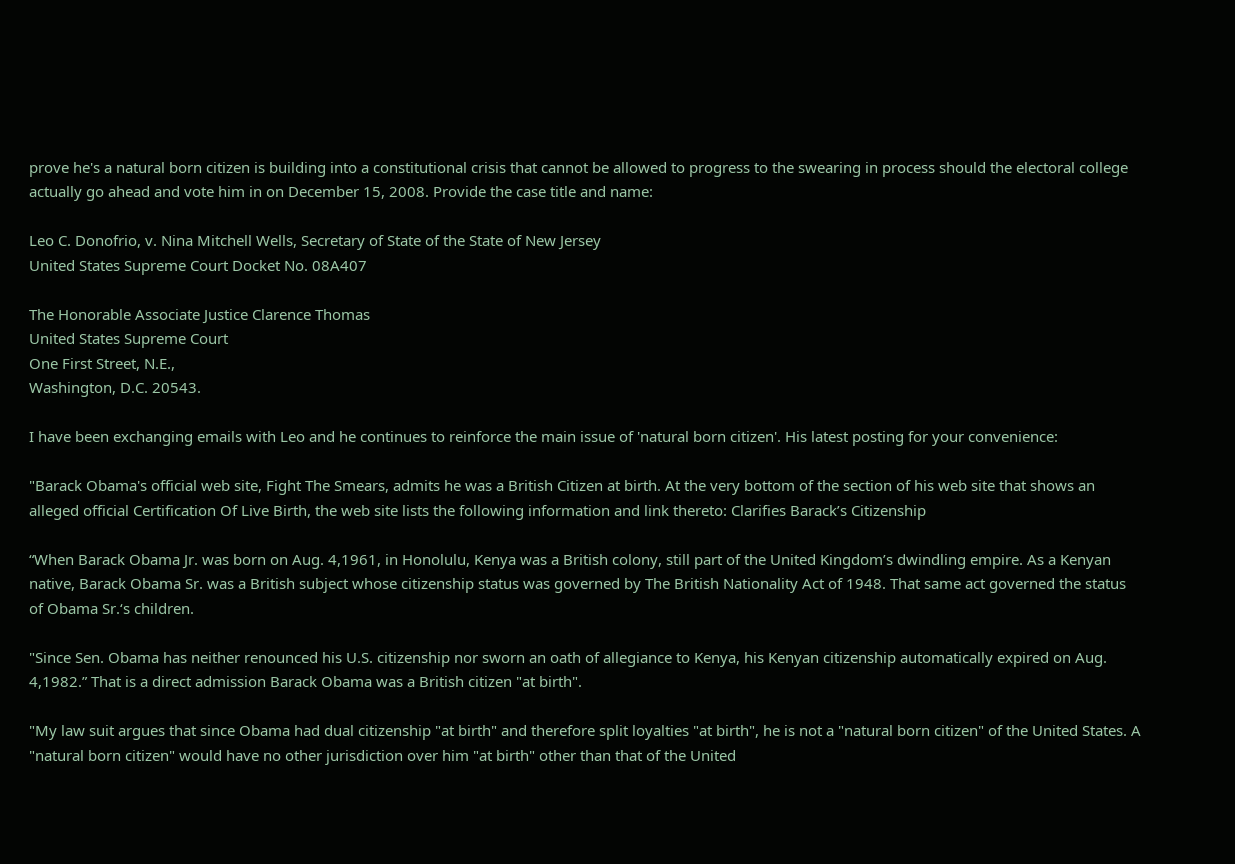prove he's a natural born citizen is building into a constitutional crisis that cannot be allowed to progress to the swearing in process should the electoral college actually go ahead and vote him in on December 15, 2008. Provide the case title and name:

Leo C. Donofrio, v. Nina Mitchell Wells, Secretary of State of the State of New Jersey
United States Supreme Court Docket No. 08A407

The Honorable Associate Justice Clarence Thomas
United States Supreme Court
One First Street, N.E.,
Washington, D.C. 20543.

I have been exchanging emails with Leo and he continues to reinforce the main issue of 'natural born citizen'. His latest posting for your convenience:

"Barack Obama's official web site, Fight The Smears, admits he was a British Citizen at birth. At the very bottom of the section of his web site that shows an alleged official Certification Of Live Birth, the web site lists the following information and link thereto: Clarifies Barack’s Citizenship

“When Barack Obama Jr. was born on Aug. 4,1961, in Honolulu, Kenya was a British colony, still part of the United Kingdom’s dwindling empire. As a Kenyan native, Barack Obama Sr. was a British subject whose citizenship status was governed by The British Nationality Act of 1948. That same act governed the status of Obama Sr.‘s children.

"Since Sen. Obama has neither renounced his U.S. citizenship nor sworn an oath of allegiance to Kenya, his Kenyan citizenship automatically expired on Aug. 4,1982.” That is a direct admission Barack Obama was a British citizen "at birth".

"My law suit argues that since Obama had dual citizenship "at birth" and therefore split loyalties "at birth", he is not a "natural born citizen" of the United States. A "natural born citizen" would have no other jurisdiction over him "at birth" other than that of the United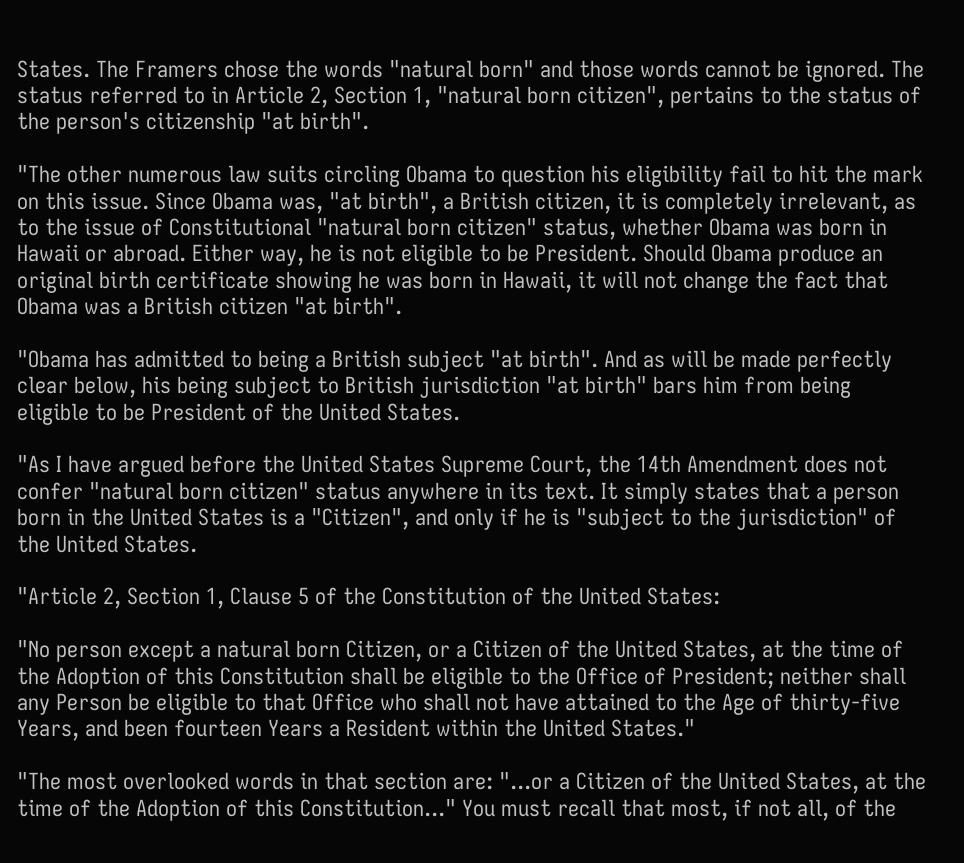States. The Framers chose the words "natural born" and those words cannot be ignored. The status referred to in Article 2, Section 1, "natural born citizen", pertains to the status of the person's citizenship "at birth".

"The other numerous law suits circling Obama to question his eligibility fail to hit the mark on this issue. Since Obama was, "at birth", a British citizen, it is completely irrelevant, as to the issue of Constitutional "natural born citizen" status, whether Obama was born in Hawaii or abroad. Either way, he is not eligible to be President. Should Obama produce an original birth certificate showing he was born in Hawaii, it will not change the fact that Obama was a British citizen "at birth".

"Obama has admitted to being a British subject "at birth". And as will be made perfectly clear below, his being subject to British jurisdiction "at birth" bars him from being eligible to be President of the United States.

"As I have argued before the United States Supreme Court, the 14th Amendment does not confer "natural born citizen" status anywhere in its text. It simply states that a person born in the United States is a "Citizen", and only if he is "subject to the jurisdiction" of the United States.

"Article 2, Section 1, Clause 5 of the Constitution of the United States:

"No person except a natural born Citizen, or a Citizen of the United States, at the time of the Adoption of this Constitution shall be eligible to the Office of President; neither shall any Person be eligible to that Office who shall not have attained to the Age of thirty-five Years, and been fourteen Years a Resident within the United States."

"The most overlooked words in that section are: "...or a Citizen of the United States, at the time of the Adoption of this Constitution..." You must recall that most, if not all, of the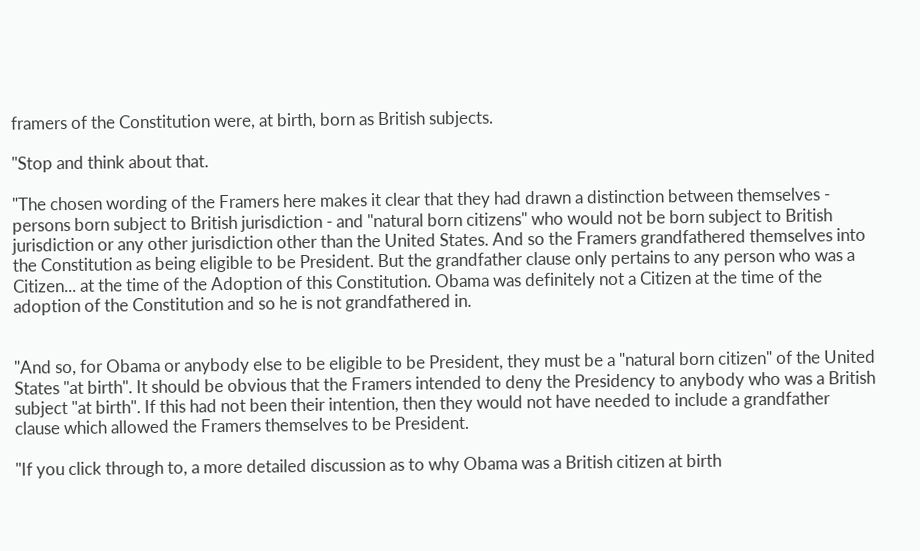framers of the Constitution were, at birth, born as British subjects.

"Stop and think about that.

"The chosen wording of the Framers here makes it clear that they had drawn a distinction between themselves - persons born subject to British jurisdiction - and "natural born citizens" who would not be born subject to British jurisdiction or any other jurisdiction other than the United States. And so the Framers grandfathered themselves into the Constitution as being eligible to be President. But the grandfather clause only pertains to any person who was a Citizen... at the time of the Adoption of this Constitution. Obama was definitely not a Citizen at the time of the adoption of the Constitution and so he is not grandfathered in.


"And so, for Obama or anybody else to be eligible to be President, they must be a "natural born citizen" of the United States "at birth". It should be obvious that the Framers intended to deny the Presidency to anybody who was a British subject "at birth". If this had not been their intention, then they would not have needed to include a grandfather clause which allowed the Framers themselves to be President.

"If you click through to, a more detailed discussion as to why Obama was a British citizen at birth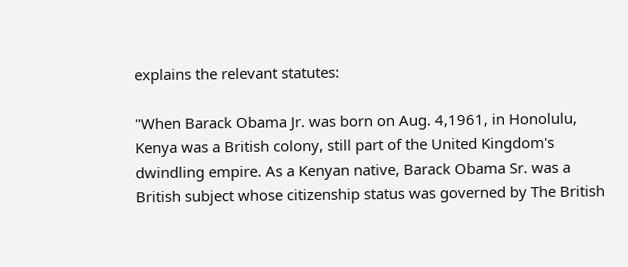explains the relevant statutes:

"When Barack Obama Jr. was born on Aug. 4,1961, in Honolulu, Kenya was a British colony, still part of the United Kingdom's dwindling empire. As a Kenyan native, Barack Obama Sr. was a British subject whose citizenship status was governed by The British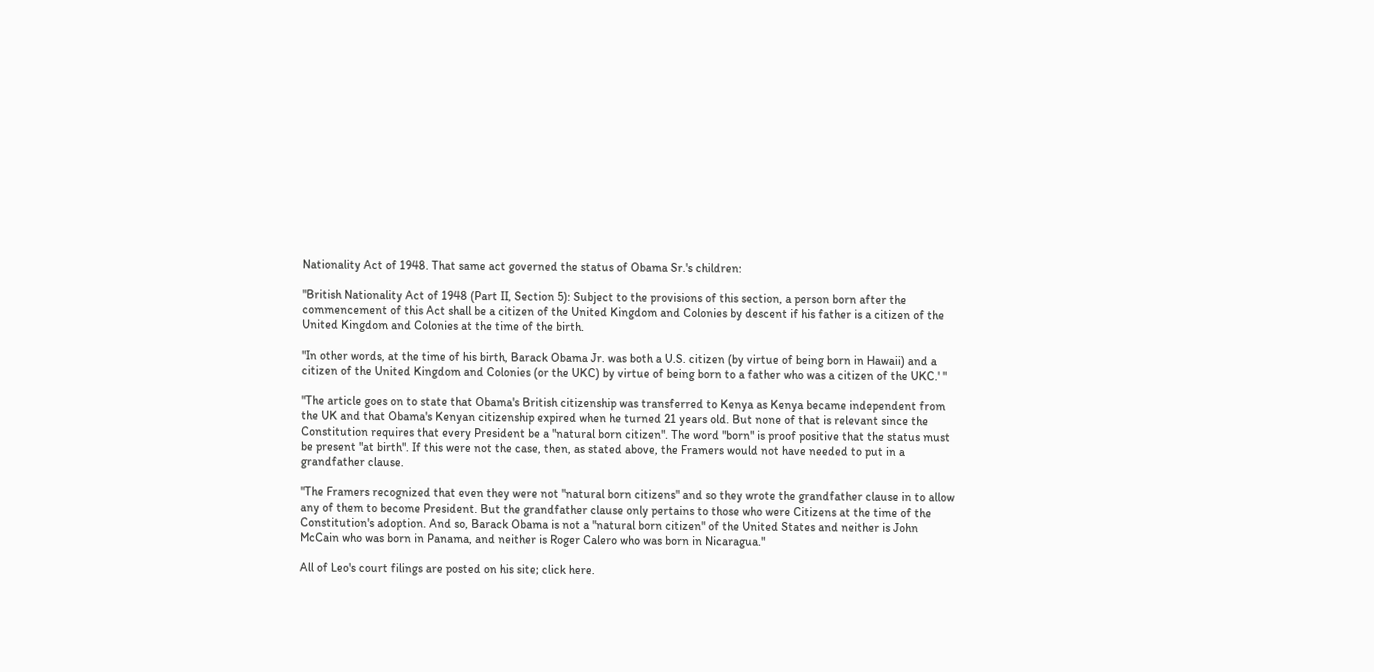Nationality Act of 1948. That same act governed the status of Obama Sr.'s children:

"British Nationality Act of 1948 (Part II, Section 5): Subject to the provisions of this section, a person born after the commencement of this Act shall be a citizen of the United Kingdom and Colonies by descent if his father is a citizen of the United Kingdom and Colonies at the time of the birth.

"In other words, at the time of his birth, Barack Obama Jr. was both a U.S. citizen (by virtue of being born in Hawaii) and a citizen of the United Kingdom and Colonies (or the UKC) by virtue of being born to a father who was a citizen of the UKC.' "

"The article goes on to state that Obama's British citizenship was transferred to Kenya as Kenya became independent from the UK and that Obama's Kenyan citizenship expired when he turned 21 years old. But none of that is relevant since the Constitution requires that every President be a "natural born citizen". The word "born" is proof positive that the status must be present "at birth". If this were not the case, then, as stated above, the Framers would not have needed to put in a grandfather clause.

"The Framers recognized that even they were not "natural born citizens" and so they wrote the grandfather clause in to allow any of them to become President. But the grandfather clause only pertains to those who were Citizens at the time of the Constitution's adoption. And so, Barack Obama is not a "natural born citizen" of the United States and neither is John McCain who was born in Panama, and neither is Roger Calero who was born in Nicaragua."

All of Leo's court filings are posted on his site; click here.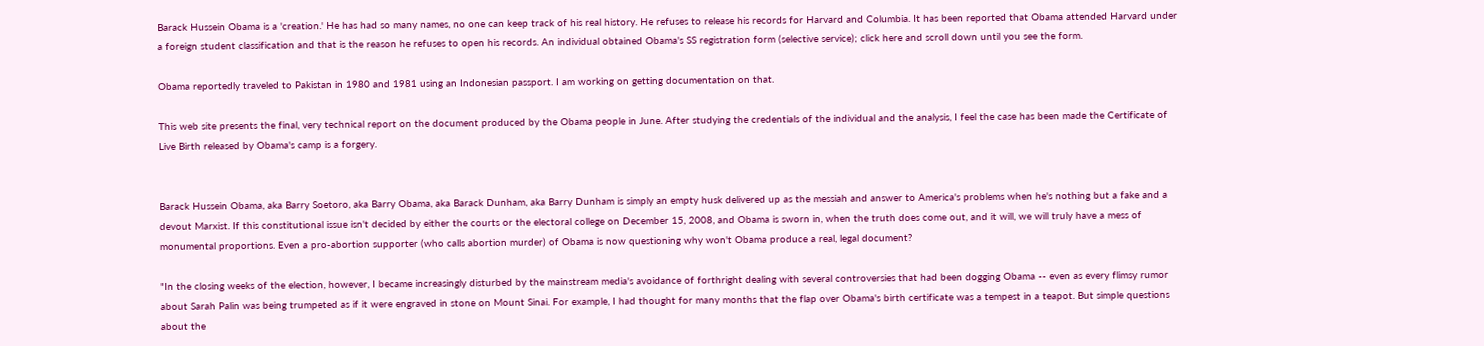Barack Hussein Obama is a 'creation.' He has had so many names, no one can keep track of his real history. He refuses to release his records for Harvard and Columbia. It has been reported that Obama attended Harvard under a foreign student classification and that is the reason he refuses to open his records. An individual obtained Obama's SS registration form (selective service); click here and scroll down until you see the form.

Obama reportedly traveled to Pakistan in 1980 and 1981 using an Indonesian passport. I am working on getting documentation on that.

This web site presents the final, very technical report on the document produced by the Obama people in June. After studying the credentials of the individual and the analysis, I feel the case has been made the Certificate of Live Birth released by Obama's camp is a forgery.


Barack Hussein Obama, aka Barry Soetoro, aka Barry Obama, aka Barack Dunham, aka Barry Dunham is simply an empty husk delivered up as the messiah and answer to America's problems when he's nothing but a fake and a devout Marxist. If this constitutional issue isn't decided by either the courts or the electoral college on December 15, 2008, and Obama is sworn in, when the truth does come out, and it will, we will truly have a mess of monumental proportions. Even a pro-abortion supporter (who calls abortion murder) of Obama is now questioning why won't Obama produce a real, legal document?

"In the closing weeks of the election, however, I became increasingly disturbed by the mainstream media's avoidance of forthright dealing with several controversies that had been dogging Obama -- even as every flimsy rumor about Sarah Palin was being trumpeted as if it were engraved in stone on Mount Sinai. For example, I had thought for many months that the flap over Obama's birth certificate was a tempest in a teapot. But simple questions about the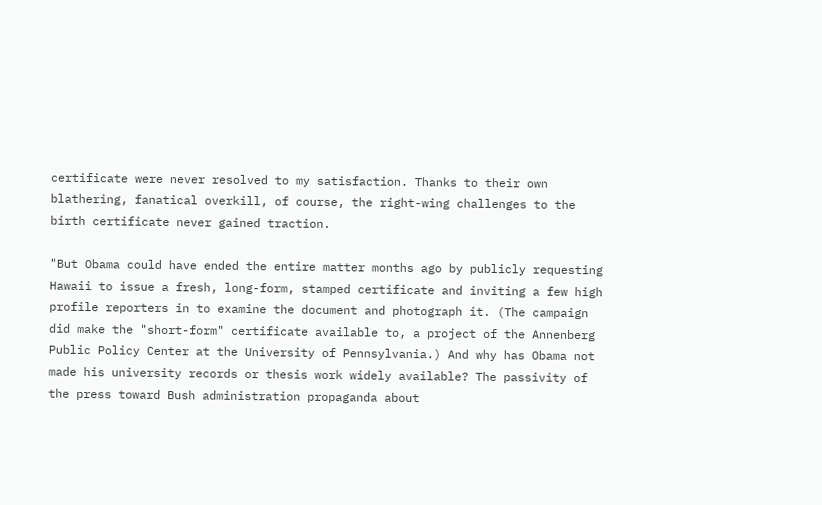certificate were never resolved to my satisfaction. Thanks to their own blathering, fanatical overkill, of course, the right-wing challenges to the birth certificate never gained traction.

"But Obama could have ended the entire matter months ago by publicly requesting Hawaii to issue a fresh, long-form, stamped certificate and inviting a few high profile reporters in to examine the document and photograph it. (The campaign did make the "short-form" certificate available to, a project of the Annenberg Public Policy Center at the University of Pennsylvania.) And why has Obama not made his university records or thesis work widely available? The passivity of the press toward Bush administration propaganda about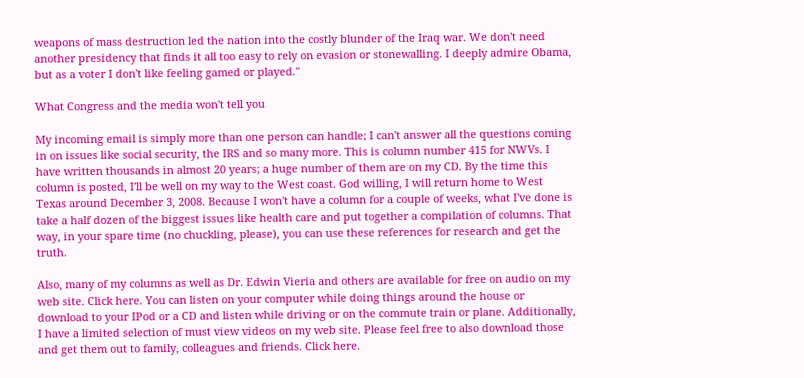weapons of mass destruction led the nation into the costly blunder of the Iraq war. We don't need another presidency that finds it all too easy to rely on evasion or stonewalling. I deeply admire Obama, but as a voter I don't like feeling gamed or played."

What Congress and the media won't tell you

My incoming email is simply more than one person can handle; I can't answer all the questions coming in on issues like social security, the IRS and so many more. This is column number 415 for NWVs. I have written thousands in almost 20 years; a huge number of them are on my CD. By the time this column is posted, I'll be well on my way to the West coast. God willing, I will return home to West Texas around December 3, 2008. Because I won't have a column for a couple of weeks, what I've done is take a half dozen of the biggest issues like health care and put together a compilation of columns. That way, in your spare time (no chuckling, please), you can use these references for research and get the truth.

Also, many of my columns as well as Dr. Edwin Vieria and others are available for free on audio on my web site. Click here. You can listen on your computer while doing things around the house or download to your IPod or a CD and listen while driving or on the commute train or plane. Additionally, I have a limited selection of must view videos on my web site. Please feel free to also download those and get them out to family, colleagues and friends. Click here.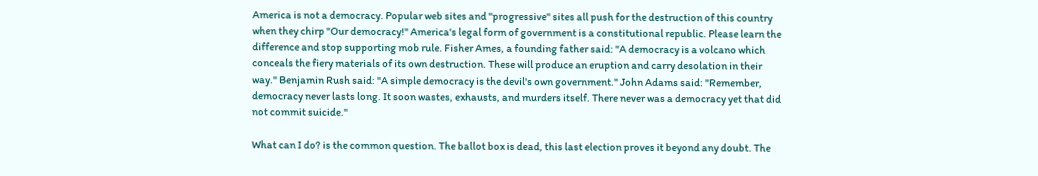America is not a democracy. Popular web sites and "progressive" sites all push for the destruction of this country when they chirp "Our democracy!" America's legal form of government is a constitutional republic. Please learn the difference and stop supporting mob rule. Fisher Ames, a founding father said: "A democracy is a volcano which conceals the fiery materials of its own destruction. These will produce an eruption and carry desolation in their way." Benjamin Rush said: "A simple democracy is the devil's own government." John Adams said: "Remember, democracy never lasts long. It soon wastes, exhausts, and murders itself. There never was a democracy yet that did not commit suicide."

What can I do? is the common question. The ballot box is dead, this last election proves it beyond any doubt. The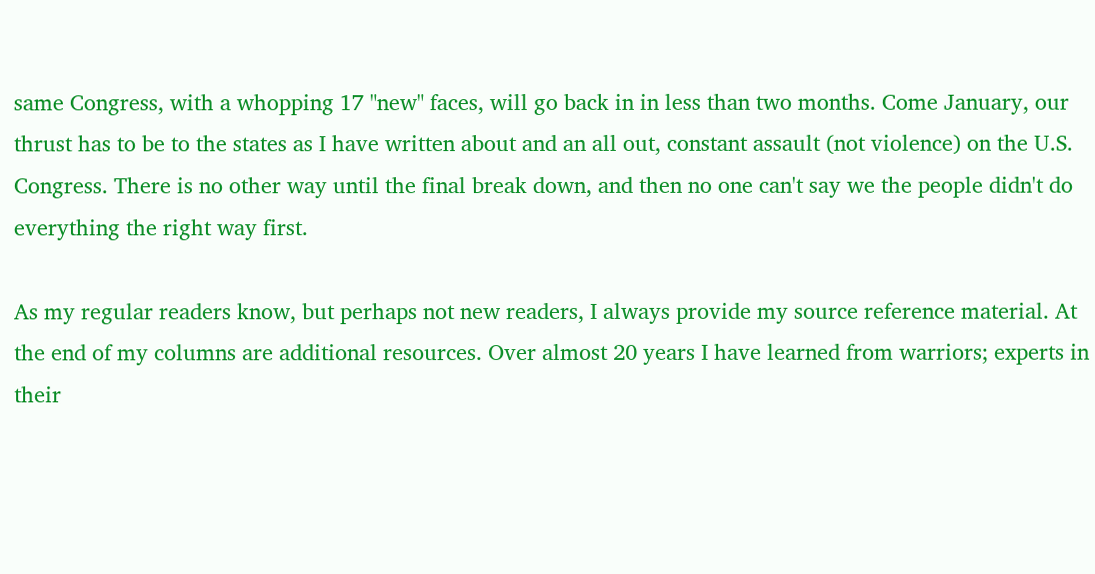same Congress, with a whopping 17 "new" faces, will go back in in less than two months. Come January, our thrust has to be to the states as I have written about and an all out, constant assault (not violence) on the U.S. Congress. There is no other way until the final break down, and then no one can't say we the people didn't do everything the right way first.

As my regular readers know, but perhaps not new readers, I always provide my source reference material. At the end of my columns are additional resources. Over almost 20 years I have learned from warriors; experts in their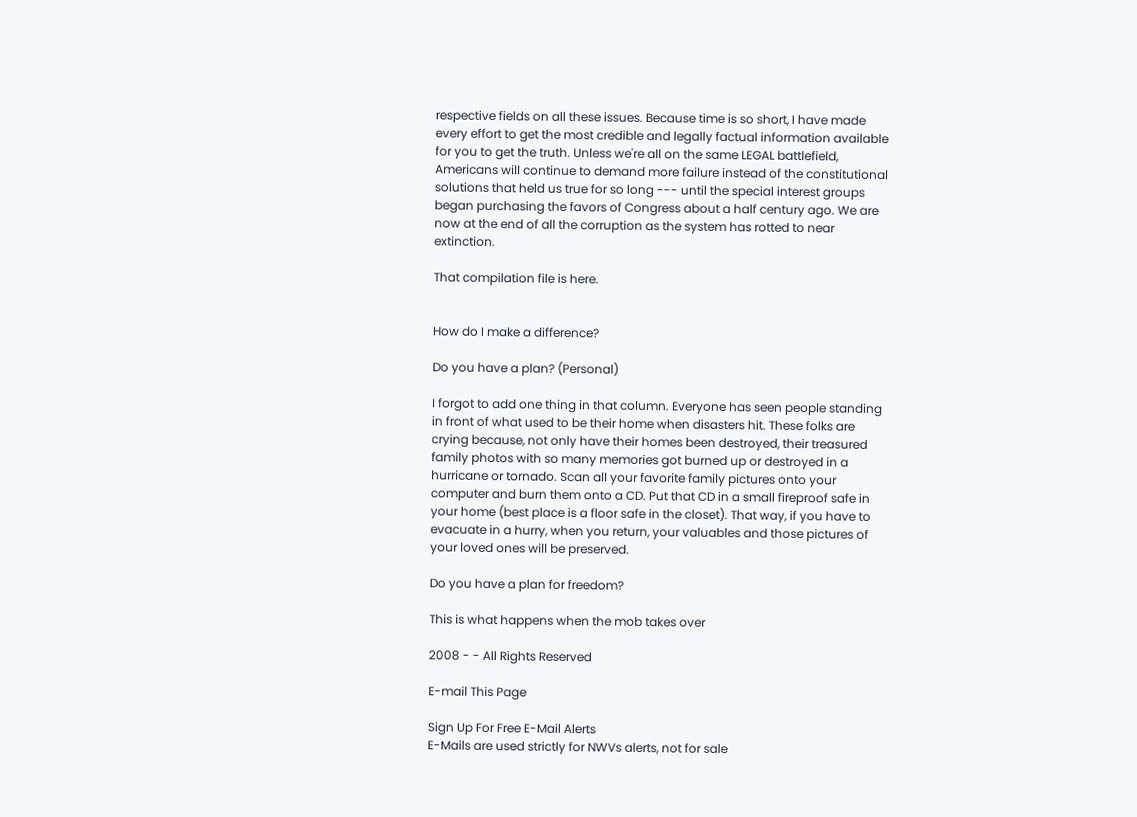respective fields on all these issues. Because time is so short, I have made every effort to get the most credible and legally factual information available for you to get the truth. Unless we're all on the same LEGAL battlefield, Americans will continue to demand more failure instead of the constitutional solutions that held us true for so long --- until the special interest groups began purchasing the favors of Congress about a half century ago. We are now at the end of all the corruption as the system has rotted to near extinction.

That compilation file is here.


How do I make a difference?

Do you have a plan? (Personal)

I forgot to add one thing in that column. Everyone has seen people standing in front of what used to be their home when disasters hit. These folks are crying because, not only have their homes been destroyed, their treasured family photos with so many memories got burned up or destroyed in a hurricane or tornado. Scan all your favorite family pictures onto your computer and burn them onto a CD. Put that CD in a small fireproof safe in your home (best place is a floor safe in the closet). That way, if you have to evacuate in a hurry, when you return, your valuables and those pictures of your loved ones will be preserved.

Do you have a plan for freedom?

This is what happens when the mob takes over

2008 - - All Rights Reserved

E-mail This Page

Sign Up For Free E-Mail Alerts
E-Mails are used strictly for NWVs alerts, not for sale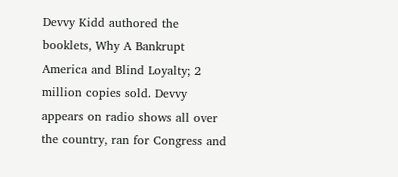Devvy Kidd authored the booklets, Why A Bankrupt America and Blind Loyalty; 2 million copies sold. Devvy appears on radio shows all over the country, ran for Congress and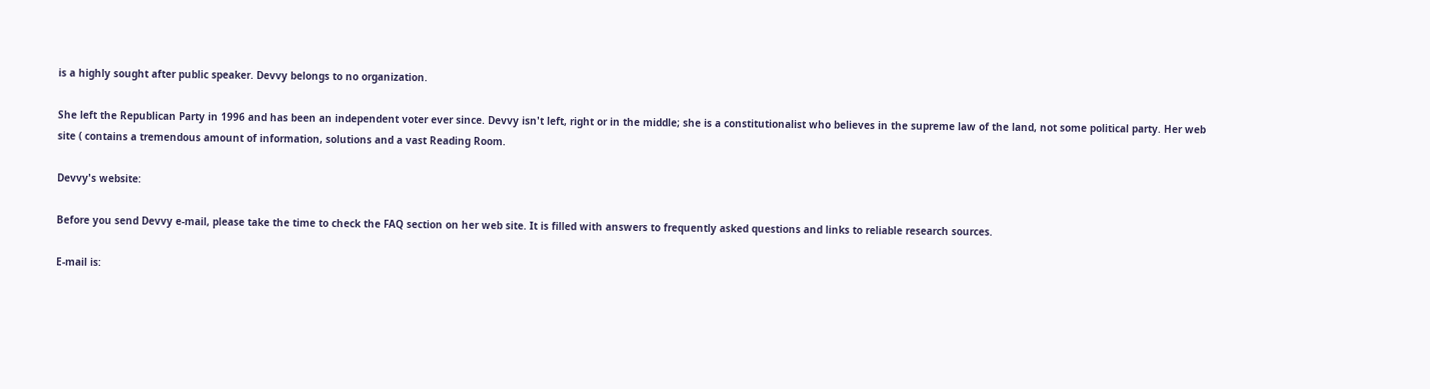is a highly sought after public speaker. Devvy belongs to no organization.

She left the Republican Party in 1996 and has been an independent voter ever since. Devvy isn't left, right or in the middle; she is a constitutionalist who believes in the supreme law of the land, not some political party. Her web site ( contains a tremendous amount of information, solutions and a vast Reading Room.

Devvy's website:

Before you send Devvy e-mail, please take the time to check the FAQ section on her web site. It is filled with answers to frequently asked questions and links to reliable research sources.

E-mail is: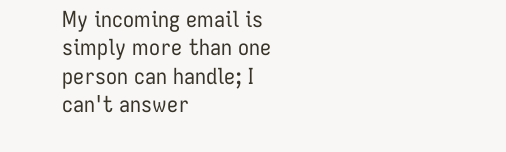My incoming email is simply more than one person can handle; I can't answer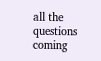all the questions coming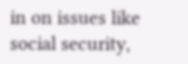in on issues like social security,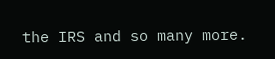the IRS and so many more.